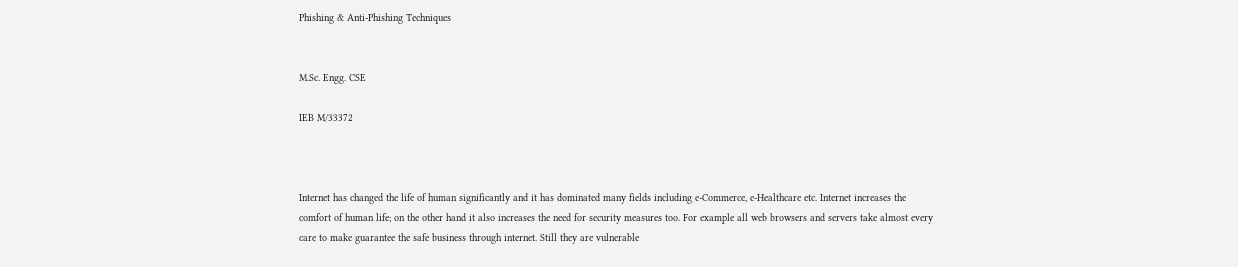Phishing & Anti-Phishing Techniques


M.Sc. Engg. CSE

IEB M/33372



Internet has changed the life of human significantly and it has dominated many fields including e-Commerce, e-Healthcare etc. Internet increases the comfort of human life; on the other hand it also increases the need for security measures too. For example all web browsers and servers take almost every care to make guarantee the safe business through internet. Still they are vulnerable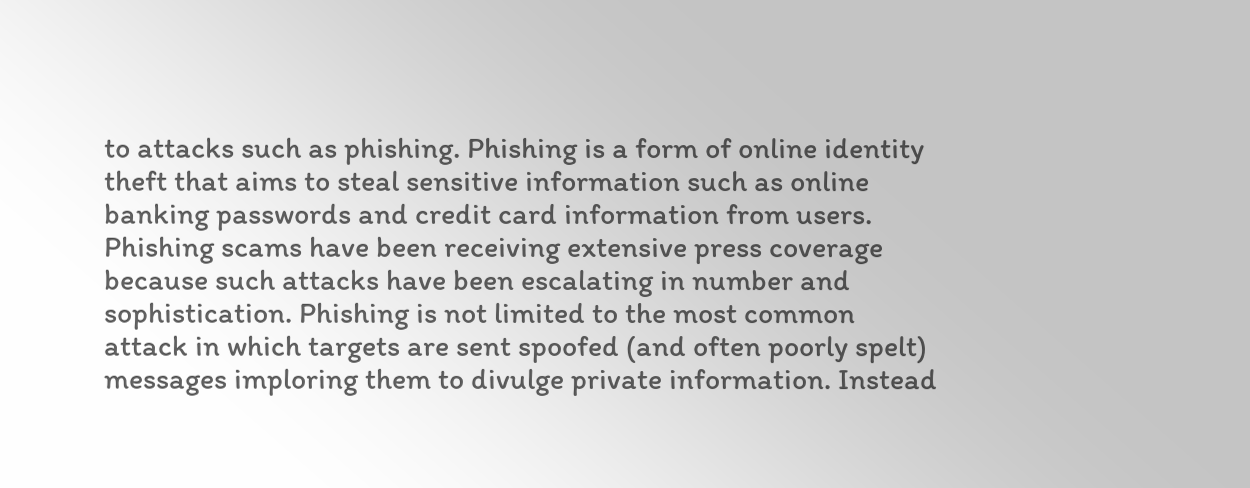to attacks such as phishing. Phishing is a form of online identity theft that aims to steal sensitive information such as online banking passwords and credit card information from users. Phishing scams have been receiving extensive press coverage because such attacks have been escalating in number and sophistication. Phishing is not limited to the most common attack in which targets are sent spoofed (and often poorly spelt) messages imploring them to divulge private information. Instead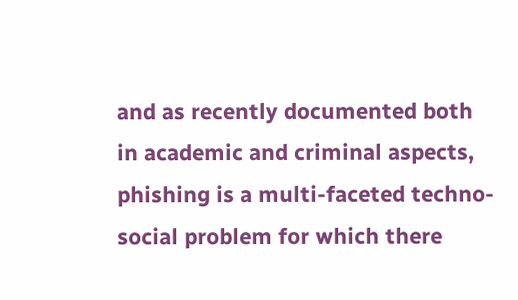and as recently documented both in academic and criminal aspects, phishing is a multi-faceted techno-social problem for which there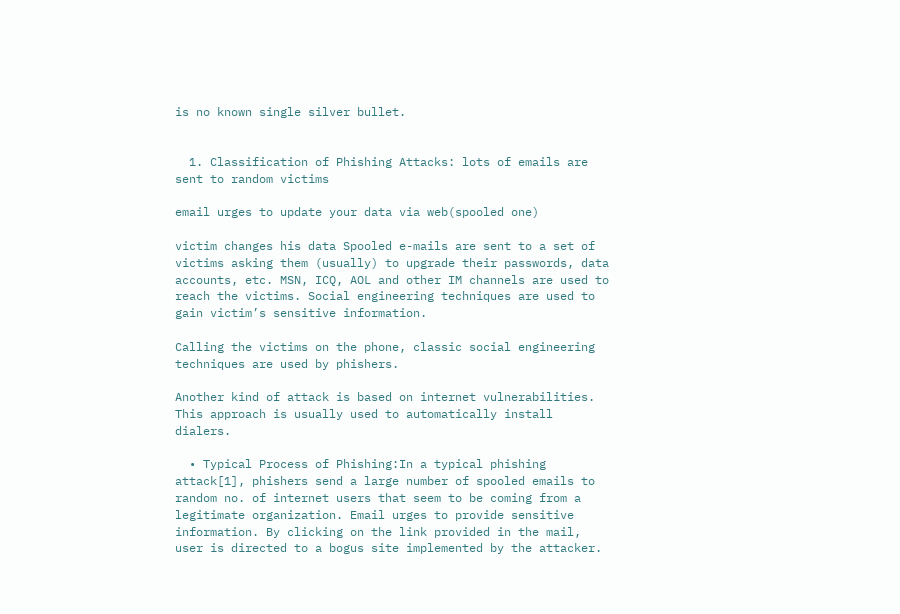is no known single silver bullet.


  1. Classification of Phishing Attacks: lots of emails are sent to random victims

email urges to update your data via web(spooled one)

victim changes his data Spooled e-mails are sent to a set of victims asking them (usually) to upgrade their passwords, data accounts, etc. MSN, ICQ, AOL and other IM channels are used to reach the victims. Social engineering techniques are used to gain victim’s sensitive information.

Calling the victims on the phone, classic social engineering techniques are used by phishers.

Another kind of attack is based on internet vulnerabilities. This approach is usually used to automatically install dialers.

  • Typical Process of Phishing:In a typical phishing attack[1], phishers send a large number of spooled emails to random no. of internet users that seem to be coming from a legitimate organization. Email urges to provide sensitive information. By clicking on the link provided in the mail, user is directed to a bogus site implemented by the attacker.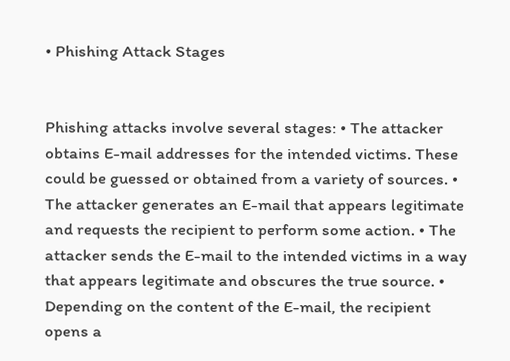• Phishing Attack Stages


Phishing attacks involve several stages: • The attacker obtains E-mail addresses for the intended victims. These could be guessed or obtained from a variety of sources. • The attacker generates an E-mail that appears legitimate and requests the recipient to perform some action. • The attacker sends the E-mail to the intended victims in a way that appears legitimate and obscures the true source. • Depending on the content of the E-mail, the recipient opens a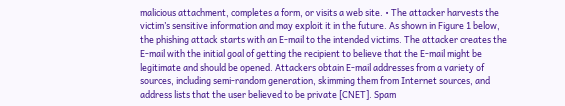malicious attachment, completes a form, or visits a web site. • The attacker harvests the victim’s sensitive information and may exploit it in the future. As shown in Figure 1 below, the phishing attack starts with an E-mail to the intended victims. The attacker creates the E-mail with the initial goal of getting the recipient to believe that the E-mail might be legitimate and should be opened. Attackers obtain E-mail addresses from a variety of sources, including semi-random generation, skimming them from Internet sources, and address lists that the user believed to be private [CNET]. Spam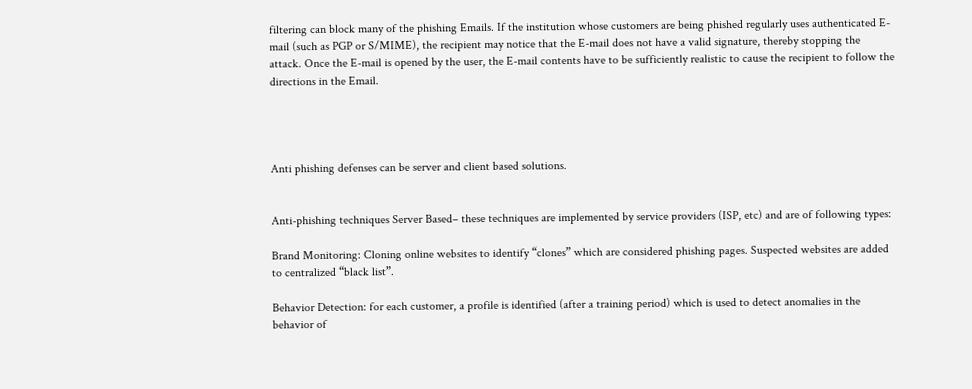filtering can block many of the phishing Emails. If the institution whose customers are being phished regularly uses authenticated E-mail (such as PGP or S/MIME), the recipient may notice that the E-mail does not have a valid signature, thereby stopping the attack. Once the E-mail is opened by the user, the E-mail contents have to be sufficiently realistic to cause the recipient to follow the directions in the Email.




Anti phishing defenses can be server and client based solutions.


Anti-phishing techniques Server Based– these techniques are implemented by service providers (ISP, etc) and are of following types:

Brand Monitoring: Cloning online websites to identify “clones” which are considered phishing pages. Suspected websites are added to centralized “black list”.

Behavior Detection: for each customer, a profile is identified (after a training period) which is used to detect anomalies in the behavior of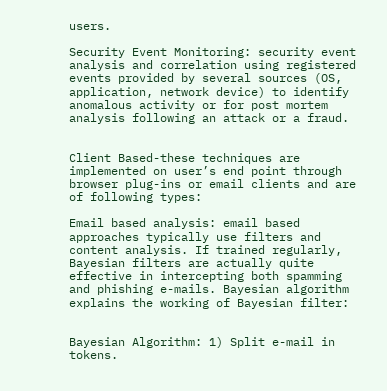users.

Security Event Monitoring: security event analysis and correlation using registered events provided by several sources (OS, application, network device) to identify anomalous activity or for post mortem analysis following an attack or a fraud.


Client Based-these techniques are implemented on user’s end point through browser plug-ins or email clients and are of following types:

Email based analysis: email based approaches typically use filters and content analysis. If trained regularly, Bayesian filters are actually quite effective in intercepting both spamming and phishing e-mails. Bayesian algorithm explains the working of Bayesian filter:


Bayesian Algorithm: 1) Split e-mail in tokens.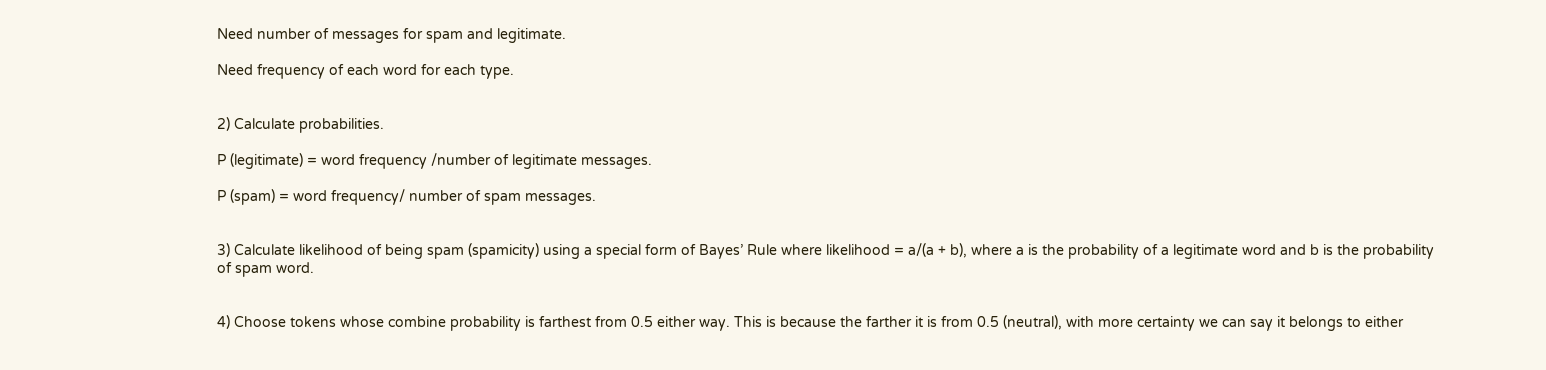Need number of messages for spam and legitimate.

Need frequency of each word for each type.


2) Calculate probabilities.

P (legitimate) = word frequency /number of legitimate messages.

P (spam) = word frequency/ number of spam messages.


3) Calculate likelihood of being spam (spamicity) using a special form of Bayes’ Rule where likelihood = a/(a + b), where a is the probability of a legitimate word and b is the probability of spam word.


4) Choose tokens whose combine probability is farthest from 0.5 either way. This is because the farther it is from 0.5 (neutral), with more certainty we can say it belongs to either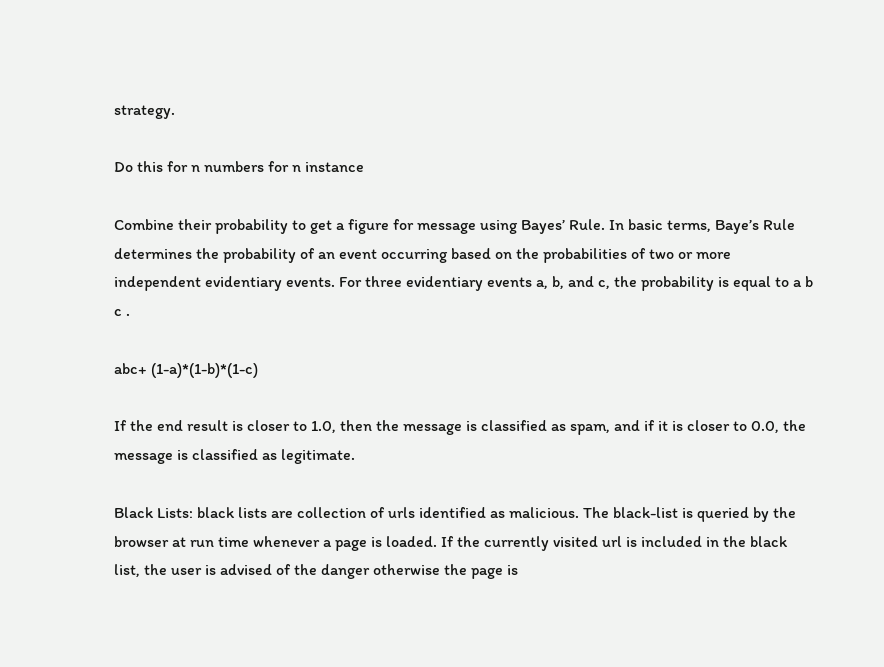strategy.

Do this for n numbers for n instance

Combine their probability to get a figure for message using Bayes’ Rule. In basic terms, Baye’s Rule determines the probability of an event occurring based on the probabilities of two or more independent evidentiary events. For three evidentiary events a, b, and c, the probability is equal to a b c .

abc+ (1-a)*(1-b)*(1-c)

If the end result is closer to 1.0, then the message is classified as spam, and if it is closer to 0.0, the message is classified as legitimate.

Black Lists: black lists are collection of urls identified as malicious. The black-list is queried by the browser at run time whenever a page is loaded. If the currently visited url is included in the black list, the user is advised of the danger otherwise the page is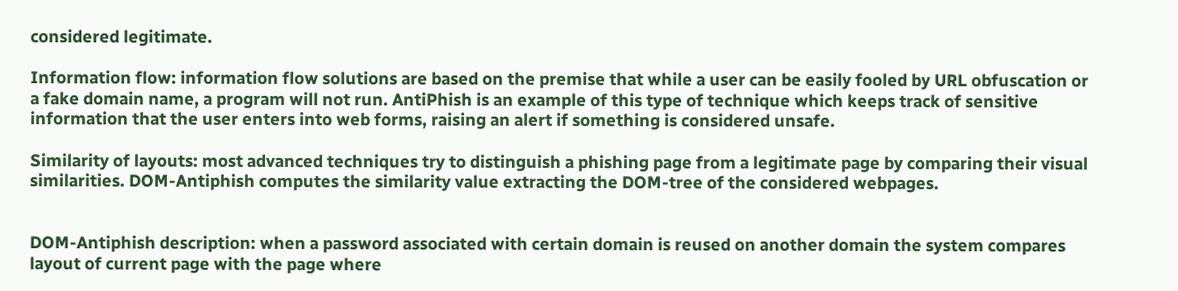considered legitimate.

Information flow: information flow solutions are based on the premise that while a user can be easily fooled by URL obfuscation or a fake domain name, a program will not run. AntiPhish is an example of this type of technique which keeps track of sensitive information that the user enters into web forms, raising an alert if something is considered unsafe.

Similarity of layouts: most advanced techniques try to distinguish a phishing page from a legitimate page by comparing their visual similarities. DOM-Antiphish computes the similarity value extracting the DOM-tree of the considered webpages.


DOM-Antiphish description: when a password associated with certain domain is reused on another domain the system compares layout of current page with the page where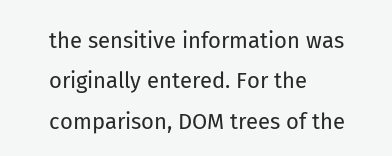the sensitive information was originally entered. For the comparison, DOM trees of the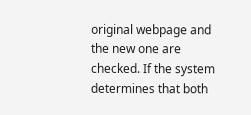original webpage and the new one are checked. If the system determines that both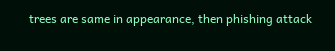trees are same in appearance, then phishing attack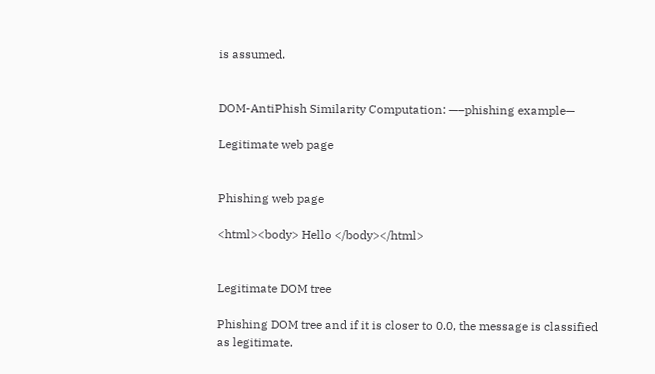is assumed.


DOM-AntiPhish Similarity Computation: —–phishing example—

Legitimate web page


Phishing web page

<html><body> Hello </body></html>


Legitimate DOM tree

Phishing DOM tree and if it is closer to 0.0, the message is classified as legitimate.